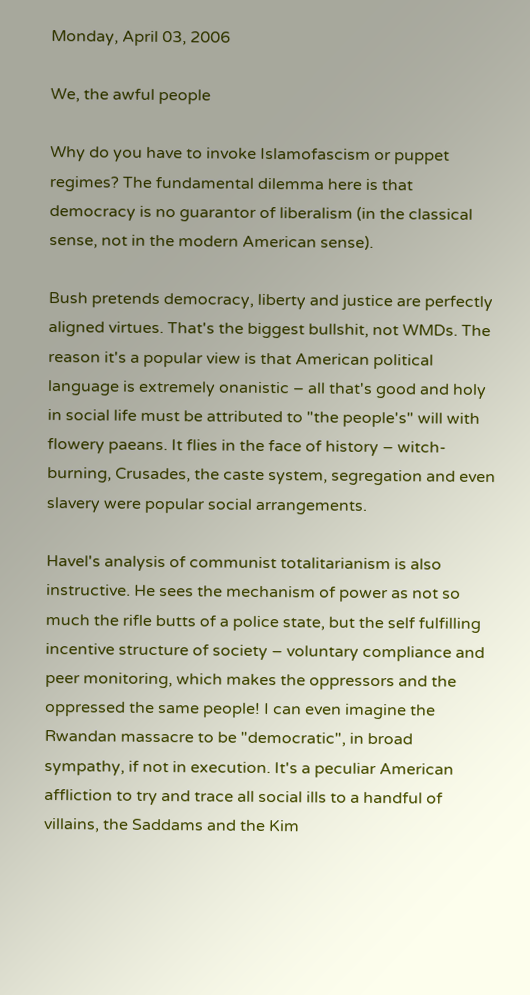Monday, April 03, 2006

We, the awful people

Why do you have to invoke Islamofascism or puppet regimes? The fundamental dilemma here is that democracy is no guarantor of liberalism (in the classical sense, not in the modern American sense).

Bush pretends democracy, liberty and justice are perfectly aligned virtues. That's the biggest bullshit, not WMDs. The reason it's a popular view is that American political language is extremely onanistic – all that's good and holy in social life must be attributed to "the people's" will with flowery paeans. It flies in the face of history – witch-burning, Crusades, the caste system, segregation and even slavery were popular social arrangements.

Havel's analysis of communist totalitarianism is also instructive. He sees the mechanism of power as not so much the rifle butts of a police state, but the self fulfilling incentive structure of society – voluntary compliance and peer monitoring, which makes the oppressors and the oppressed the same people! I can even imagine the Rwandan massacre to be "democratic", in broad sympathy, if not in execution. It's a peculiar American affliction to try and trace all social ills to a handful of villains, the Saddams and the Kim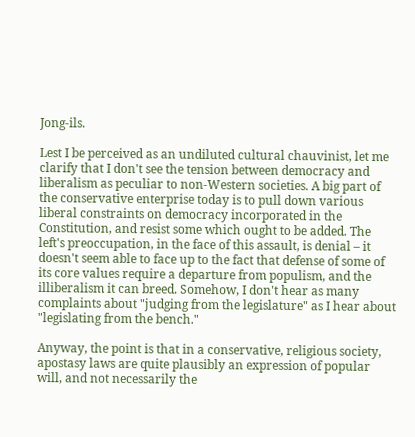Jong-ils.

Lest I be perceived as an undiluted cultural chauvinist, let me clarify that I don't see the tension between democracy and liberalism as peculiar to non-Western societies. A big part of the conservative enterprise today is to pull down various liberal constraints on democracy incorporated in the Constitution, and resist some which ought to be added. The left's preoccupation, in the face of this assault, is denial – it doesn't seem able to face up to the fact that defense of some of its core values require a departure from populism, and the illiberalism it can breed. Somehow, I don't hear as many complaints about "judging from the legislature" as I hear about "legislating from the bench."

Anyway, the point is that in a conservative, religious society, apostasy laws are quite plausibly an expression of popular will, and not necessarily the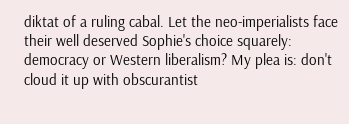diktat of a ruling cabal. Let the neo-imperialists face their well deserved Sophie's choice squarely: democracy or Western liberalism? My plea is: don't cloud it up with obscurantist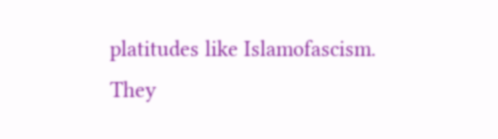platitudes like Islamofascism. They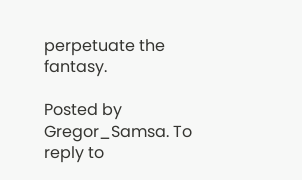perpetuate the fantasy.

Posted by Gregor_Samsa. To reply to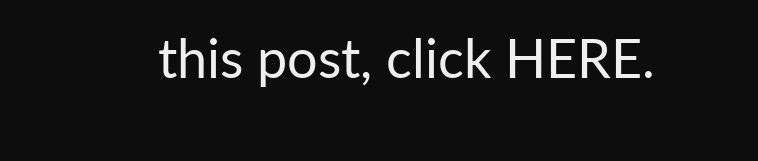this post, click HERE.